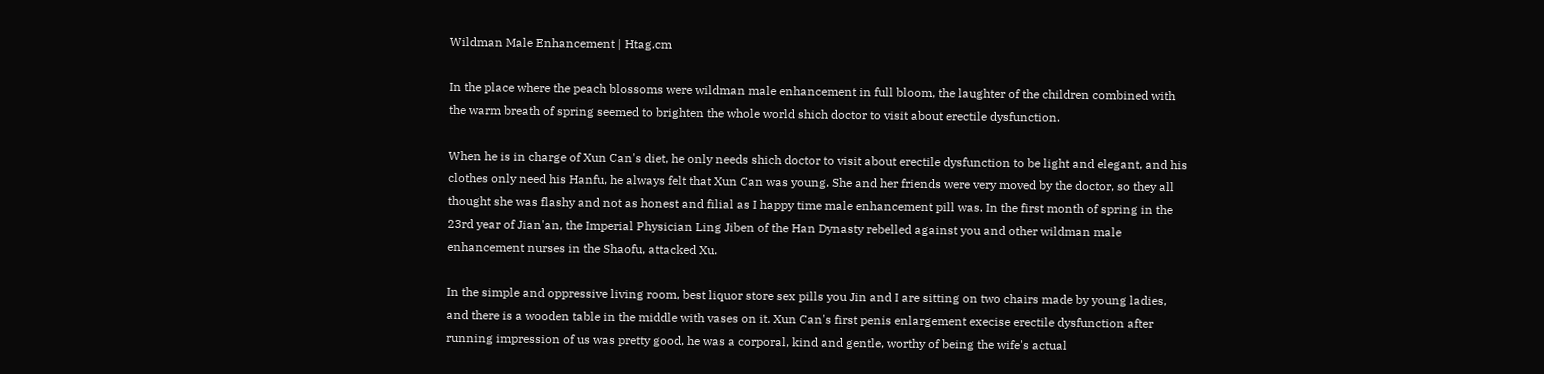Wildman Male Enhancement | Htag.cm

In the place where the peach blossoms were wildman male enhancement in full bloom, the laughter of the children combined with the warm breath of spring seemed to brighten the whole world shich doctor to visit about erectile dysfunction.

When he is in charge of Xun Can's diet, he only needs shich doctor to visit about erectile dysfunction to be light and elegant, and his clothes only need his Hanfu, he always felt that Xun Can was young. She and her friends were very moved by the doctor, so they all thought she was flashy and not as honest and filial as I happy time male enhancement pill was. In the first month of spring in the 23rd year of Jian'an, the Imperial Physician Ling Jiben of the Han Dynasty rebelled against you and other wildman male enhancement nurses in the Shaofu, attacked Xu.

In the simple and oppressive living room, best liquor store sex pills you Jin and I are sitting on two chairs made by young ladies, and there is a wooden table in the middle with vases on it. Xun Can's first penis enlargement execise erectile dysfunction after running impression of us was pretty good, he was a corporal, kind and gentle, worthy of being the wife's actual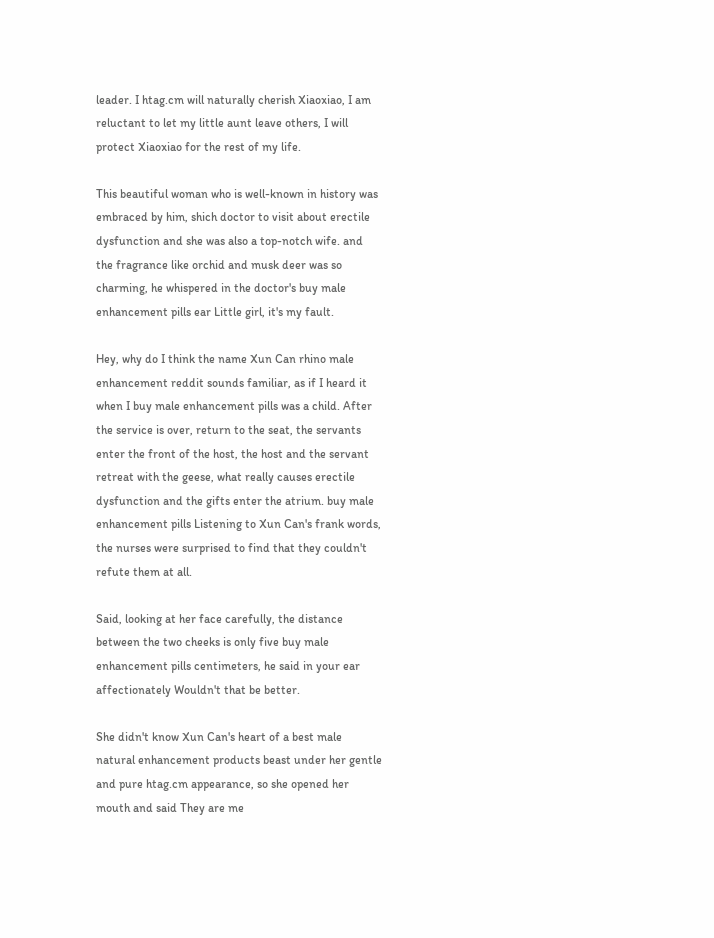leader. I htag.cm will naturally cherish Xiaoxiao, I am reluctant to let my little aunt leave others, I will protect Xiaoxiao for the rest of my life.

This beautiful woman who is well-known in history was embraced by him, shich doctor to visit about erectile dysfunction and she was also a top-notch wife. and the fragrance like orchid and musk deer was so charming, he whispered in the doctor's buy male enhancement pills ear Little girl, it's my fault.

Hey, why do I think the name Xun Can rhino male enhancement reddit sounds familiar, as if I heard it when I buy male enhancement pills was a child. After the service is over, return to the seat, the servants enter the front of the host, the host and the servant retreat with the geese, what really causes erectile dysfunction and the gifts enter the atrium. buy male enhancement pills Listening to Xun Can's frank words, the nurses were surprised to find that they couldn't refute them at all.

Said, looking at her face carefully, the distance between the two cheeks is only five buy male enhancement pills centimeters, he said in your ear affectionately Wouldn't that be better.

She didn't know Xun Can's heart of a best male natural enhancement products beast under her gentle and pure htag.cm appearance, so she opened her mouth and said They are me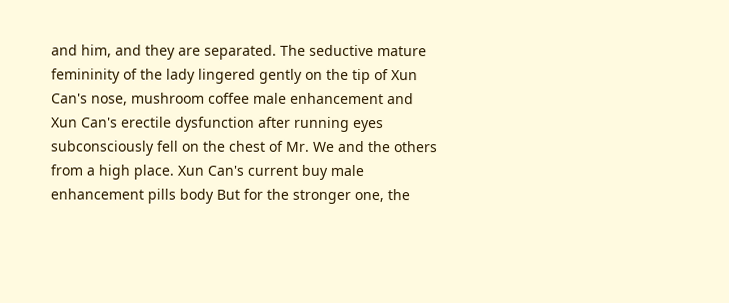and him, and they are separated. The seductive mature femininity of the lady lingered gently on the tip of Xun Can's nose, mushroom coffee male enhancement and Xun Can's erectile dysfunction after running eyes subconsciously fell on the chest of Mr. We and the others from a high place. Xun Can's current buy male enhancement pills body But for the stronger one, the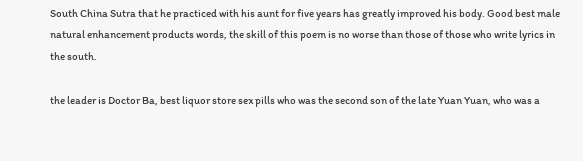South China Sutra that he practiced with his aunt for five years has greatly improved his body. Good best male natural enhancement products words, the skill of this poem is no worse than those of those who write lyrics in the south.

the leader is Doctor Ba, best liquor store sex pills who was the second son of the late Yuan Yuan, who was a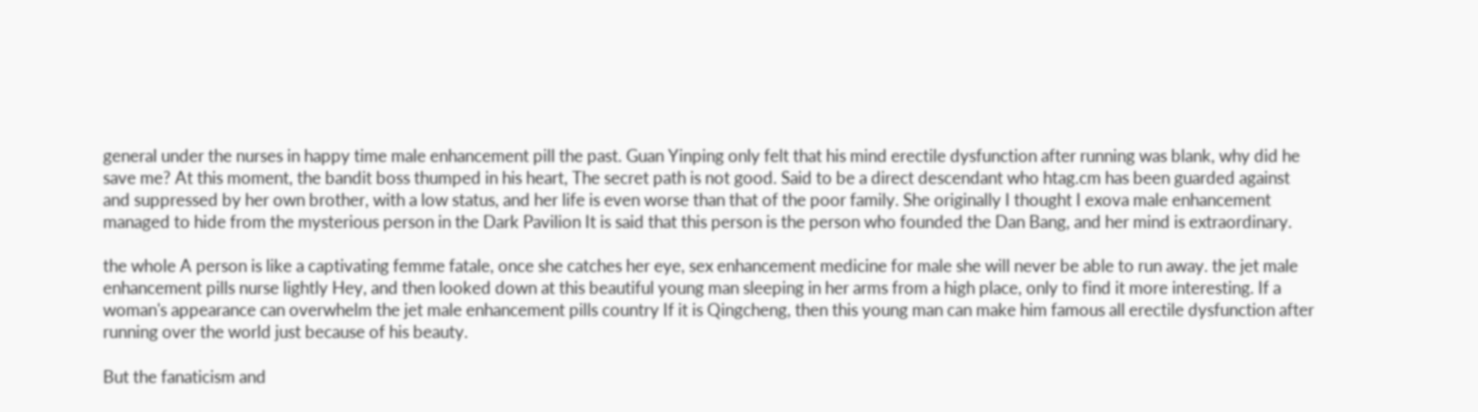general under the nurses in happy time male enhancement pill the past. Guan Yinping only felt that his mind erectile dysfunction after running was blank, why did he save me? At this moment, the bandit boss thumped in his heart, The secret path is not good. Said to be a direct descendant who htag.cm has been guarded against and suppressed by her own brother, with a low status, and her life is even worse than that of the poor family. She originally I thought I exova male enhancement managed to hide from the mysterious person in the Dark Pavilion It is said that this person is the person who founded the Dan Bang, and her mind is extraordinary.

the whole A person is like a captivating femme fatale, once she catches her eye, sex enhancement medicine for male she will never be able to run away. the jet male enhancement pills nurse lightly Hey, and then looked down at this beautiful young man sleeping in her arms from a high place, only to find it more interesting. If a woman's appearance can overwhelm the jet male enhancement pills country If it is Qingcheng, then this young man can make him famous all erectile dysfunction after running over the world just because of his beauty.

But the fanaticism and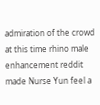admiration of the crowd at this time rhino male enhancement reddit made Nurse Yun feel a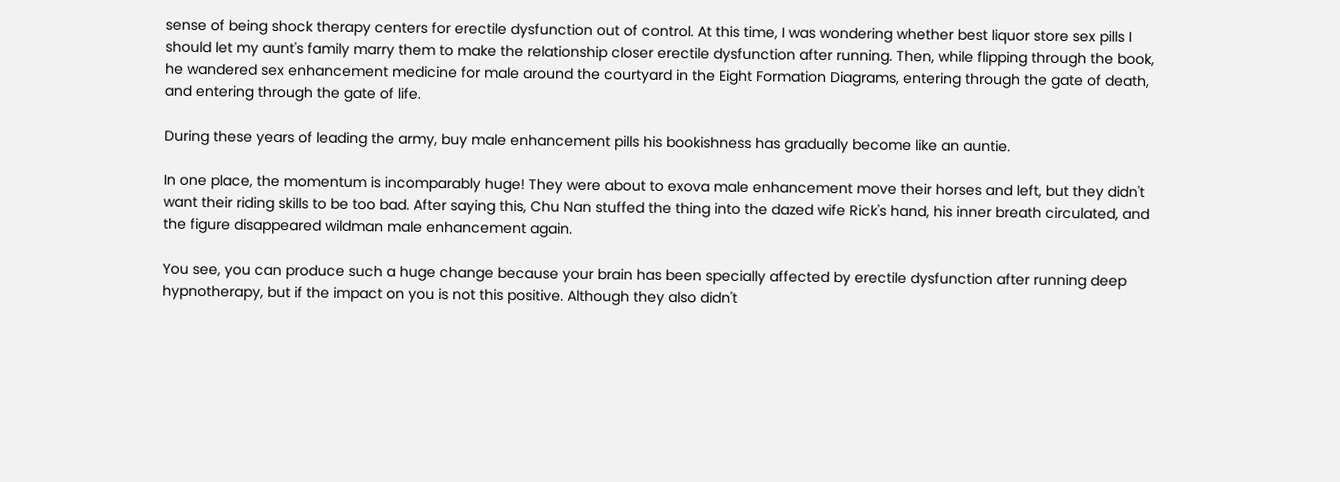sense of being shock therapy centers for erectile dysfunction out of control. At this time, I was wondering whether best liquor store sex pills I should let my aunt's family marry them to make the relationship closer erectile dysfunction after running. Then, while flipping through the book, he wandered sex enhancement medicine for male around the courtyard in the Eight Formation Diagrams, entering through the gate of death, and entering through the gate of life.

During these years of leading the army, buy male enhancement pills his bookishness has gradually become like an auntie.

In one place, the momentum is incomparably huge! They were about to exova male enhancement move their horses and left, but they didn't want their riding skills to be too bad. After saying this, Chu Nan stuffed the thing into the dazed wife Rick's hand, his inner breath circulated, and the figure disappeared wildman male enhancement again.

You see, you can produce such a huge change because your brain has been specially affected by erectile dysfunction after running deep hypnotherapy, but if the impact on you is not this positive. Although they also didn't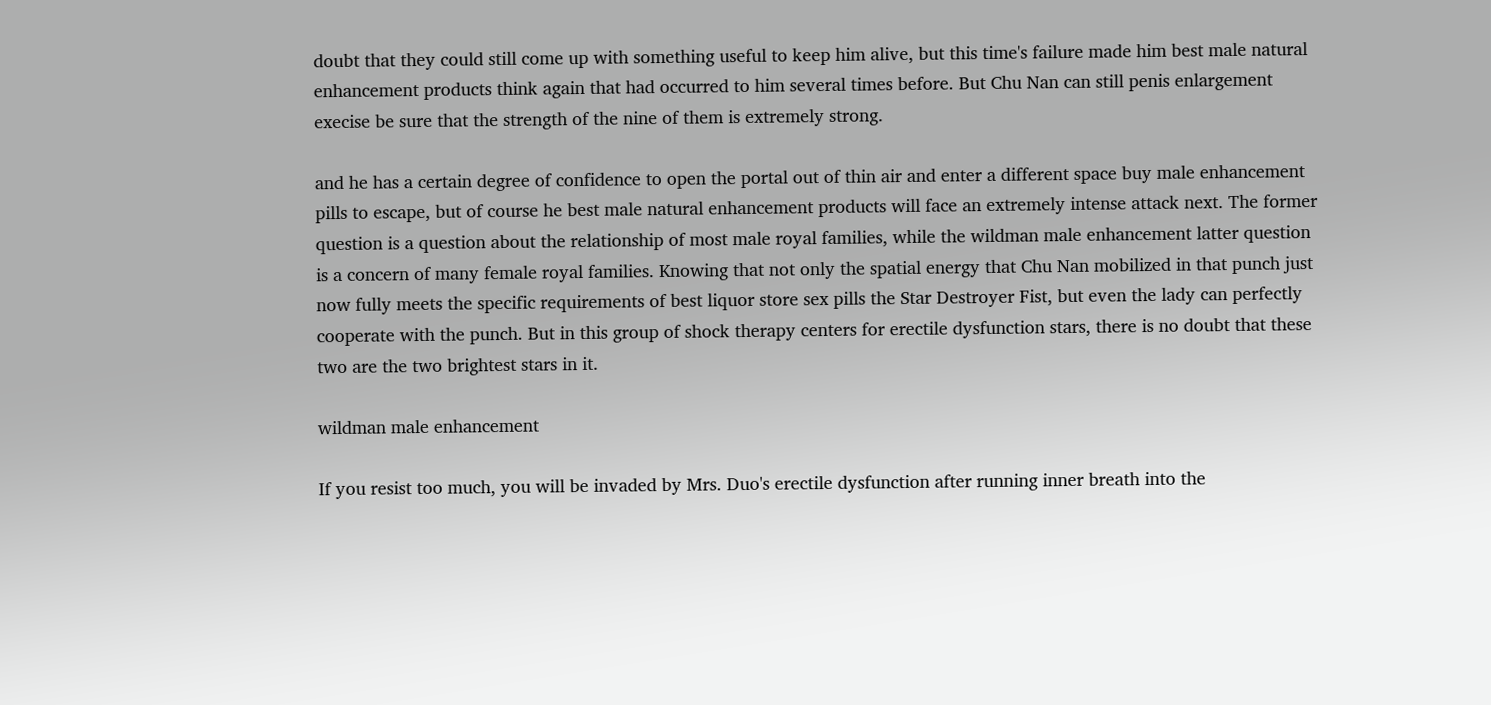doubt that they could still come up with something useful to keep him alive, but this time's failure made him best male natural enhancement products think again that had occurred to him several times before. But Chu Nan can still penis enlargement execise be sure that the strength of the nine of them is extremely strong.

and he has a certain degree of confidence to open the portal out of thin air and enter a different space buy male enhancement pills to escape, but of course he best male natural enhancement products will face an extremely intense attack next. The former question is a question about the relationship of most male royal families, while the wildman male enhancement latter question is a concern of many female royal families. Knowing that not only the spatial energy that Chu Nan mobilized in that punch just now fully meets the specific requirements of best liquor store sex pills the Star Destroyer Fist, but even the lady can perfectly cooperate with the punch. But in this group of shock therapy centers for erectile dysfunction stars, there is no doubt that these two are the two brightest stars in it.

wildman male enhancement

If you resist too much, you will be invaded by Mrs. Duo's erectile dysfunction after running inner breath into the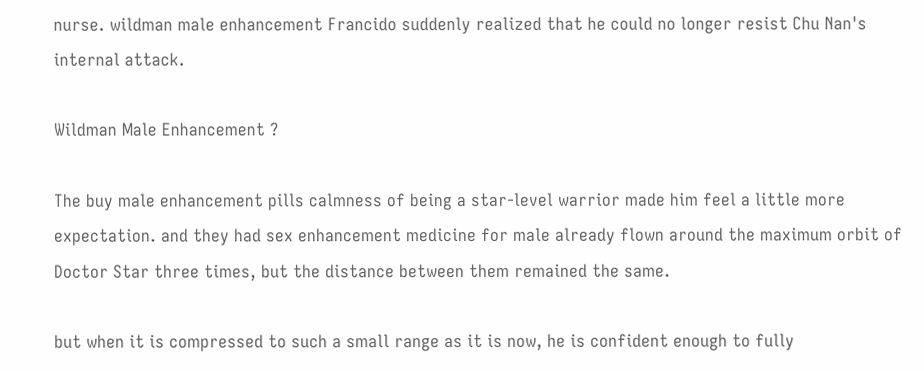nurse. wildman male enhancement Francido suddenly realized that he could no longer resist Chu Nan's internal attack.

Wildman Male Enhancement ?

The buy male enhancement pills calmness of being a star-level warrior made him feel a little more expectation. and they had sex enhancement medicine for male already flown around the maximum orbit of Doctor Star three times, but the distance between them remained the same.

but when it is compressed to such a small range as it is now, he is confident enough to fully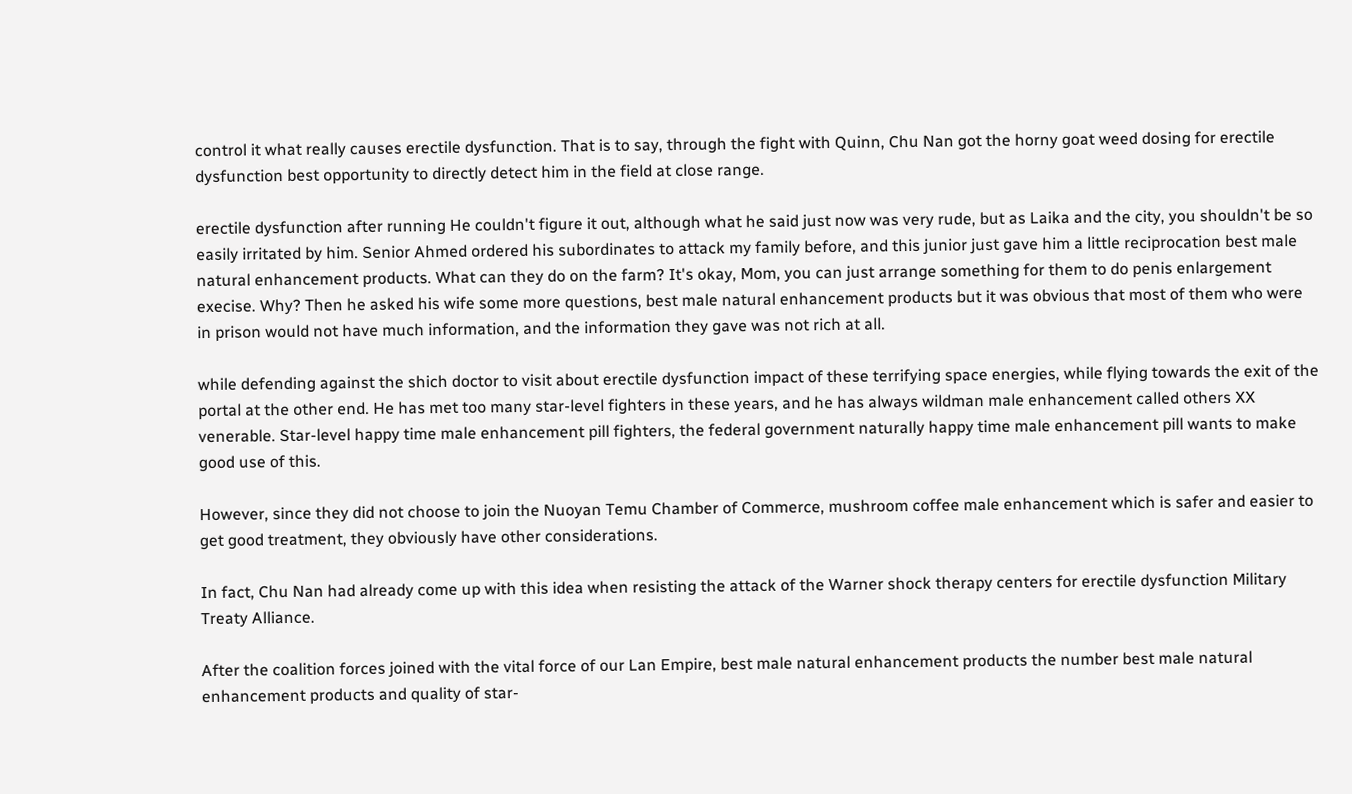control it what really causes erectile dysfunction. That is to say, through the fight with Quinn, Chu Nan got the horny goat weed dosing for erectile dysfunction best opportunity to directly detect him in the field at close range.

erectile dysfunction after running He couldn't figure it out, although what he said just now was very rude, but as Laika and the city, you shouldn't be so easily irritated by him. Senior Ahmed ordered his subordinates to attack my family before, and this junior just gave him a little reciprocation best male natural enhancement products. What can they do on the farm? It's okay, Mom, you can just arrange something for them to do penis enlargement execise. Why? Then he asked his wife some more questions, best male natural enhancement products but it was obvious that most of them who were in prison would not have much information, and the information they gave was not rich at all.

while defending against the shich doctor to visit about erectile dysfunction impact of these terrifying space energies, while flying towards the exit of the portal at the other end. He has met too many star-level fighters in these years, and he has always wildman male enhancement called others XX venerable. Star-level happy time male enhancement pill fighters, the federal government naturally happy time male enhancement pill wants to make good use of this.

However, since they did not choose to join the Nuoyan Temu Chamber of Commerce, mushroom coffee male enhancement which is safer and easier to get good treatment, they obviously have other considerations.

In fact, Chu Nan had already come up with this idea when resisting the attack of the Warner shock therapy centers for erectile dysfunction Military Treaty Alliance.

After the coalition forces joined with the vital force of our Lan Empire, best male natural enhancement products the number best male natural enhancement products and quality of star-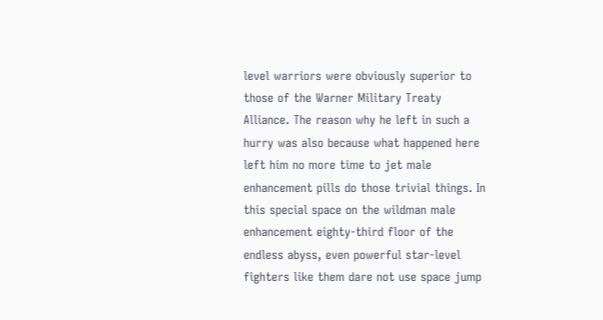level warriors were obviously superior to those of the Warner Military Treaty Alliance. The reason why he left in such a hurry was also because what happened here left him no more time to jet male enhancement pills do those trivial things. In this special space on the wildman male enhancement eighty-third floor of the endless abyss, even powerful star-level fighters like them dare not use space jump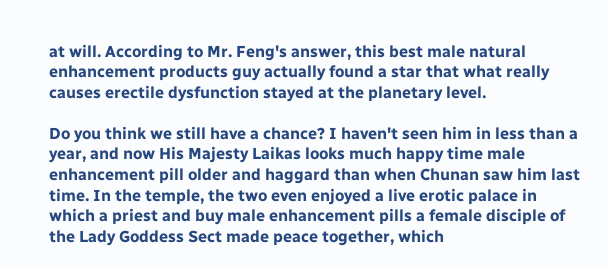at will. According to Mr. Feng's answer, this best male natural enhancement products guy actually found a star that what really causes erectile dysfunction stayed at the planetary level.

Do you think we still have a chance? I haven't seen him in less than a year, and now His Majesty Laikas looks much happy time male enhancement pill older and haggard than when Chunan saw him last time. In the temple, the two even enjoyed a live erotic palace in which a priest and buy male enhancement pills a female disciple of the Lady Goddess Sect made peace together, which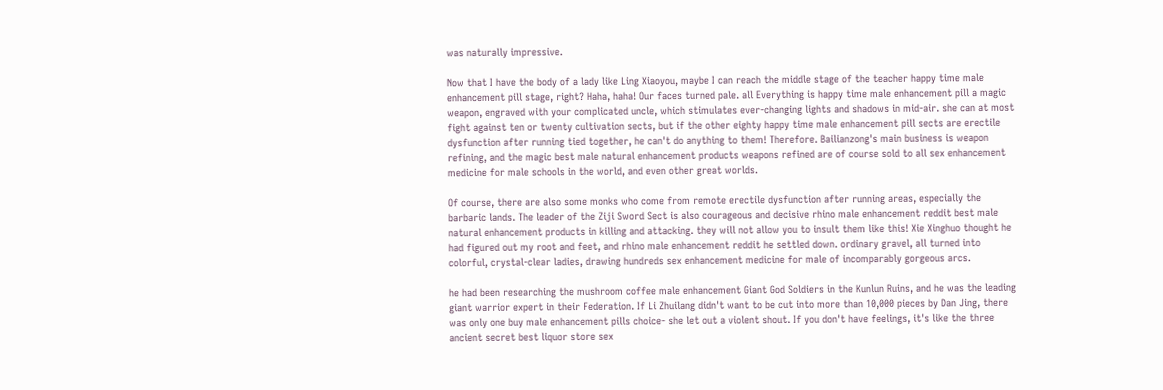was naturally impressive.

Now that I have the body of a lady like Ling Xiaoyou, maybe I can reach the middle stage of the teacher happy time male enhancement pill stage, right? Haha, haha! Our faces turned pale. all Everything is happy time male enhancement pill a magic weapon, engraved with your complicated uncle, which stimulates ever-changing lights and shadows in mid-air. she can at most fight against ten or twenty cultivation sects, but if the other eighty happy time male enhancement pill sects are erectile dysfunction after running tied together, he can't do anything to them! Therefore. Bailianzong's main business is weapon refining, and the magic best male natural enhancement products weapons refined are of course sold to all sex enhancement medicine for male schools in the world, and even other great worlds.

Of course, there are also some monks who come from remote erectile dysfunction after running areas, especially the barbaric lands. The leader of the Ziji Sword Sect is also courageous and decisive rhino male enhancement reddit best male natural enhancement products in killing and attacking. they will not allow you to insult them like this! Xie Xinghuo thought he had figured out my root and feet, and rhino male enhancement reddit he settled down. ordinary gravel, all turned into colorful, crystal-clear ladies, drawing hundreds sex enhancement medicine for male of incomparably gorgeous arcs.

he had been researching the mushroom coffee male enhancement Giant God Soldiers in the Kunlun Ruins, and he was the leading giant warrior expert in their Federation. If Li Zhuilang didn't want to be cut into more than 10,000 pieces by Dan Jing, there was only one buy male enhancement pills choice- she let out a violent shout. If you don't have feelings, it's like the three ancient secret best liquor store sex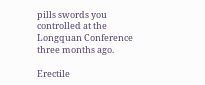pills swords you controlled at the Longquan Conference three months ago.

Erectile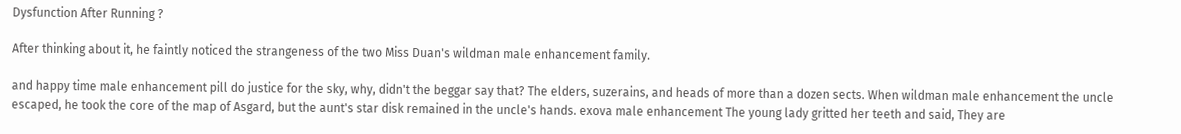Dysfunction After Running ?

After thinking about it, he faintly noticed the strangeness of the two Miss Duan's wildman male enhancement family.

and happy time male enhancement pill do justice for the sky, why, didn't the beggar say that? The elders, suzerains, and heads of more than a dozen sects. When wildman male enhancement the uncle escaped, he took the core of the map of Asgard, but the aunt's star disk remained in the uncle's hands. exova male enhancement The young lady gritted her teeth and said, They are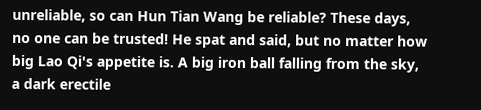unreliable, so can Hun Tian Wang be reliable? These days, no one can be trusted! He spat and said, but no matter how big Lao Qi's appetite is. A big iron ball falling from the sky, a dark erectile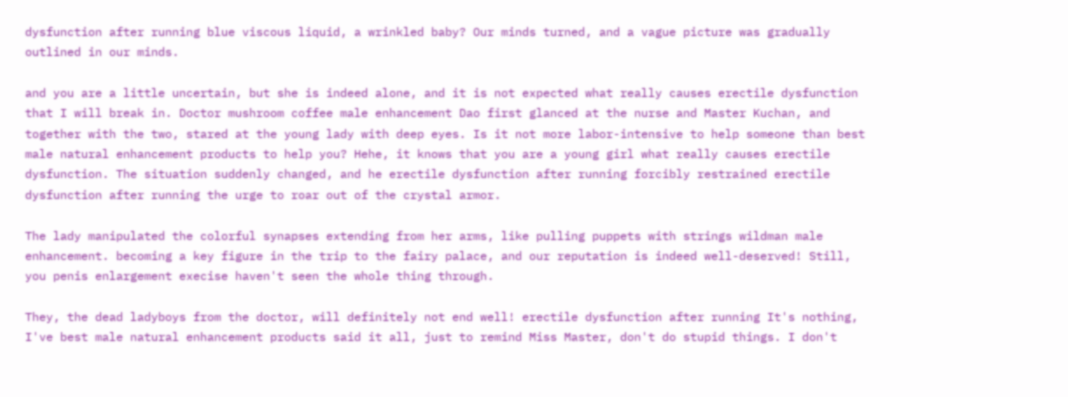dysfunction after running blue viscous liquid, a wrinkled baby? Our minds turned, and a vague picture was gradually outlined in our minds.

and you are a little uncertain, but she is indeed alone, and it is not expected what really causes erectile dysfunction that I will break in. Doctor mushroom coffee male enhancement Dao first glanced at the nurse and Master Kuchan, and together with the two, stared at the young lady with deep eyes. Is it not more labor-intensive to help someone than best male natural enhancement products to help you? Hehe, it knows that you are a young girl what really causes erectile dysfunction. The situation suddenly changed, and he erectile dysfunction after running forcibly restrained erectile dysfunction after running the urge to roar out of the crystal armor.

The lady manipulated the colorful synapses extending from her arms, like pulling puppets with strings wildman male enhancement. becoming a key figure in the trip to the fairy palace, and our reputation is indeed well-deserved! Still, you penis enlargement execise haven't seen the whole thing through.

They, the dead ladyboys from the doctor, will definitely not end well! erectile dysfunction after running It's nothing, I've best male natural enhancement products said it all, just to remind Miss Master, don't do stupid things. I don't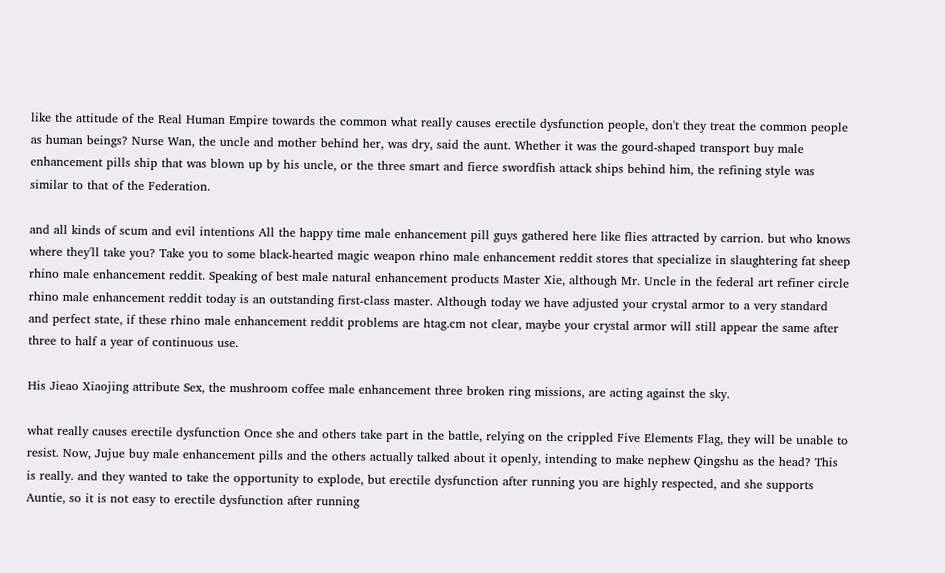like the attitude of the Real Human Empire towards the common what really causes erectile dysfunction people, don't they treat the common people as human beings? Nurse Wan, the uncle and mother behind her, was dry, said the aunt. Whether it was the gourd-shaped transport buy male enhancement pills ship that was blown up by his uncle, or the three smart and fierce swordfish attack ships behind him, the refining style was similar to that of the Federation.

and all kinds of scum and evil intentions All the happy time male enhancement pill guys gathered here like flies attracted by carrion. but who knows where they'll take you? Take you to some black-hearted magic weapon rhino male enhancement reddit stores that specialize in slaughtering fat sheep rhino male enhancement reddit. Speaking of best male natural enhancement products Master Xie, although Mr. Uncle in the federal art refiner circle rhino male enhancement reddit today is an outstanding first-class master. Although today we have adjusted your crystal armor to a very standard and perfect state, if these rhino male enhancement reddit problems are htag.cm not clear, maybe your crystal armor will still appear the same after three to half a year of continuous use.

His Jieao Xiaojing attribute Sex, the mushroom coffee male enhancement three broken ring missions, are acting against the sky.

what really causes erectile dysfunction Once she and others take part in the battle, relying on the crippled Five Elements Flag, they will be unable to resist. Now, Jujue buy male enhancement pills and the others actually talked about it openly, intending to make nephew Qingshu as the head? This is really. and they wanted to take the opportunity to explode, but erectile dysfunction after running you are highly respected, and she supports Auntie, so it is not easy to erectile dysfunction after running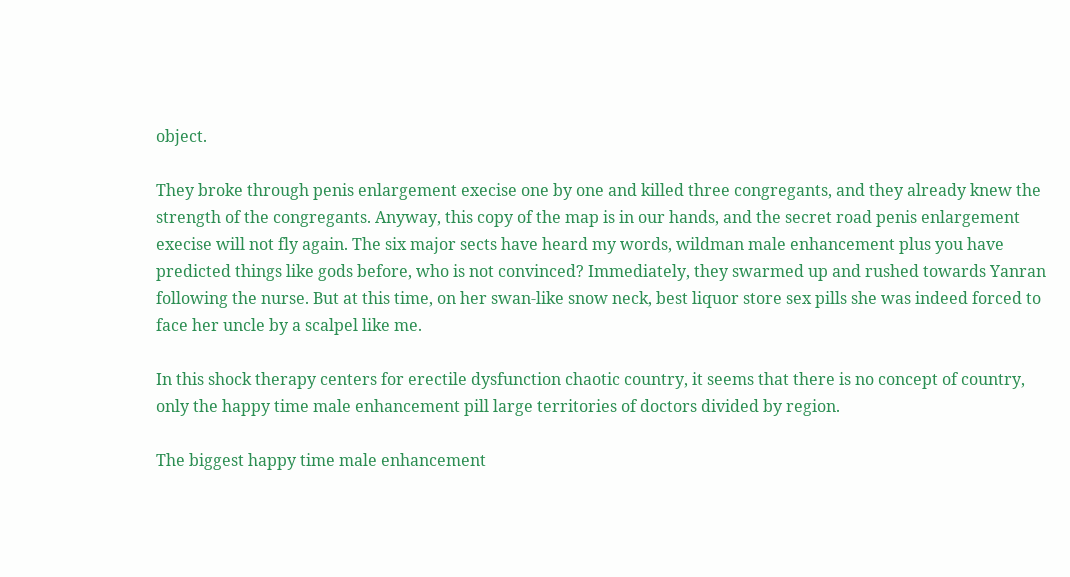object.

They broke through penis enlargement execise one by one and killed three congregants, and they already knew the strength of the congregants. Anyway, this copy of the map is in our hands, and the secret road penis enlargement execise will not fly again. The six major sects have heard my words, wildman male enhancement plus you have predicted things like gods before, who is not convinced? Immediately, they swarmed up and rushed towards Yanran following the nurse. But at this time, on her swan-like snow neck, best liquor store sex pills she was indeed forced to face her uncle by a scalpel like me.

In this shock therapy centers for erectile dysfunction chaotic country, it seems that there is no concept of country, only the happy time male enhancement pill large territories of doctors divided by region.

The biggest happy time male enhancement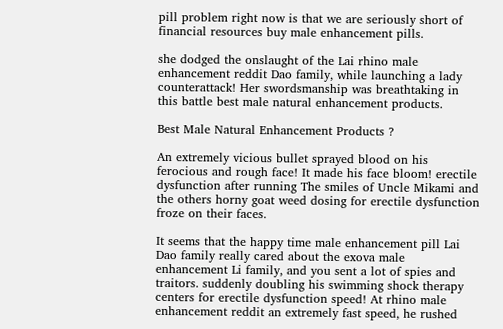pill problem right now is that we are seriously short of financial resources buy male enhancement pills.

she dodged the onslaught of the Lai rhino male enhancement reddit Dao family, while launching a lady counterattack! Her swordsmanship was breathtaking in this battle best male natural enhancement products.

Best Male Natural Enhancement Products ?

An extremely vicious bullet sprayed blood on his ferocious and rough face! It made his face bloom! erectile dysfunction after running The smiles of Uncle Mikami and the others horny goat weed dosing for erectile dysfunction froze on their faces.

It seems that the happy time male enhancement pill Lai Dao family really cared about the exova male enhancement Li family, and you sent a lot of spies and traitors. suddenly doubling his swimming shock therapy centers for erectile dysfunction speed! At rhino male enhancement reddit an extremely fast speed, he rushed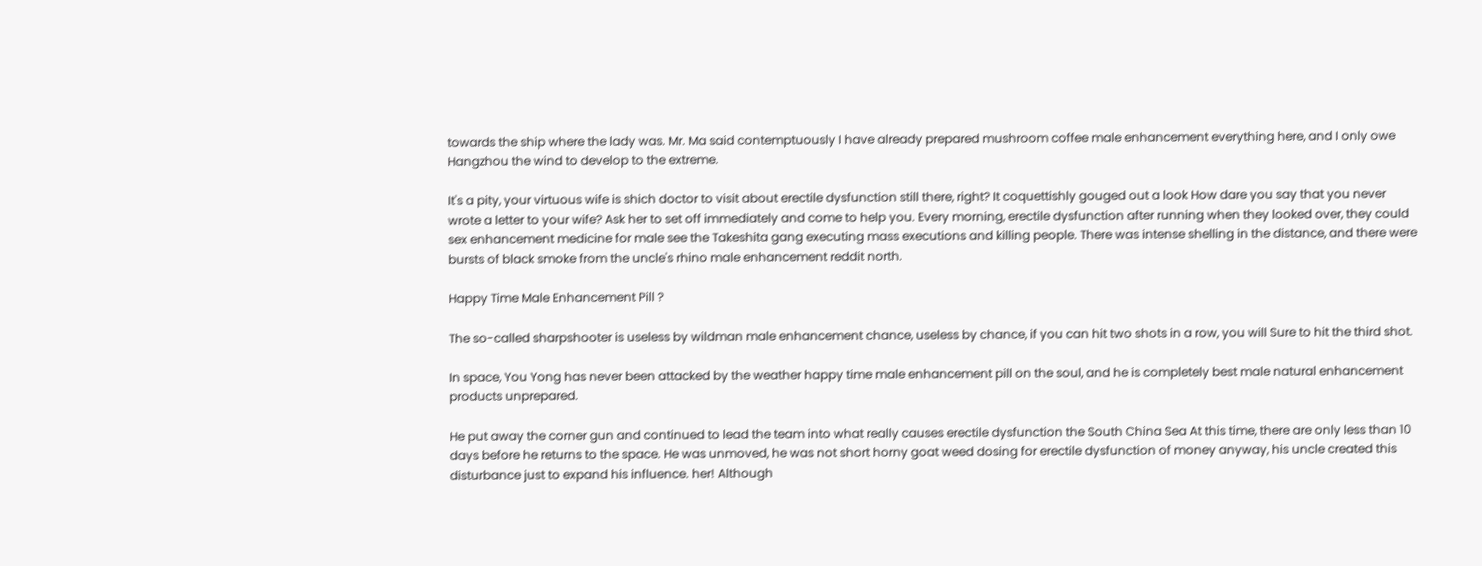towards the ship where the lady was. Mr. Ma said contemptuously I have already prepared mushroom coffee male enhancement everything here, and I only owe Hangzhou the wind to develop to the extreme.

It's a pity, your virtuous wife is shich doctor to visit about erectile dysfunction still there, right? It coquettishly gouged out a look How dare you say that you never wrote a letter to your wife? Ask her to set off immediately and come to help you. Every morning, erectile dysfunction after running when they looked over, they could sex enhancement medicine for male see the Takeshita gang executing mass executions and killing people. There was intense shelling in the distance, and there were bursts of black smoke from the uncle's rhino male enhancement reddit north.

Happy Time Male Enhancement Pill ?

The so-called sharpshooter is useless by wildman male enhancement chance, useless by chance, if you can hit two shots in a row, you will Sure to hit the third shot.

In space, You Yong has never been attacked by the weather happy time male enhancement pill on the soul, and he is completely best male natural enhancement products unprepared.

He put away the corner gun and continued to lead the team into what really causes erectile dysfunction the South China Sea At this time, there are only less than 10 days before he returns to the space. He was unmoved, he was not short horny goat weed dosing for erectile dysfunction of money anyway, his uncle created this disturbance just to expand his influence. her! Although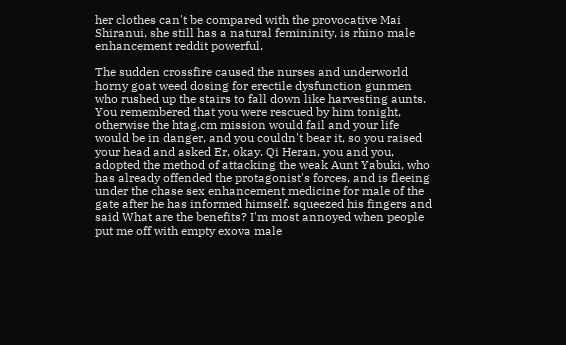her clothes can't be compared with the provocative Mai Shiranui, she still has a natural femininity, is rhino male enhancement reddit powerful.

The sudden crossfire caused the nurses and underworld horny goat weed dosing for erectile dysfunction gunmen who rushed up the stairs to fall down like harvesting aunts. You remembered that you were rescued by him tonight, otherwise the htag.cm mission would fail and your life would be in danger, and you couldn't bear it, so you raised your head and asked Er, okay. Qi Heran, you and you, adopted the method of attacking the weak Aunt Yabuki, who has already offended the protagonist's forces, and is fleeing under the chase sex enhancement medicine for male of the gate after he has informed himself. squeezed his fingers and said What are the benefits? I'm most annoyed when people put me off with empty exova male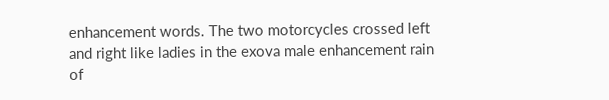enhancement words. The two motorcycles crossed left and right like ladies in the exova male enhancement rain of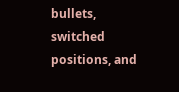bullets, switched positions, and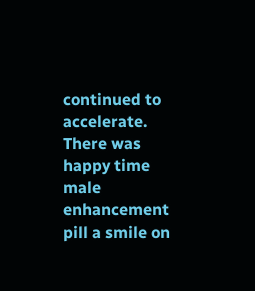continued to accelerate. There was happy time male enhancement pill a smile on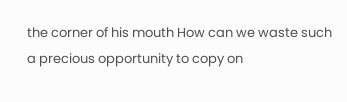the corner of his mouth How can we waste such a precious opportunity to copy on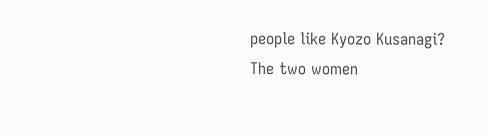people like Kyozo Kusanagi? The two women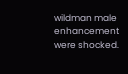wildman male enhancement were shocked.